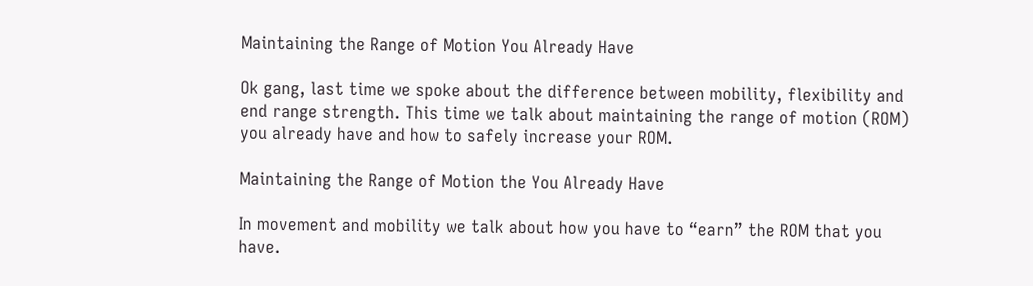Maintaining the Range of Motion You Already Have

Ok gang, last time we spoke about the difference between mobility, flexibility and end range strength. This time we talk about maintaining the range of motion (ROM) you already have and how to safely increase your ROM.

Maintaining the Range of Motion the You Already Have

In movement and mobility we talk about how you have to “earn” the ROM that you have.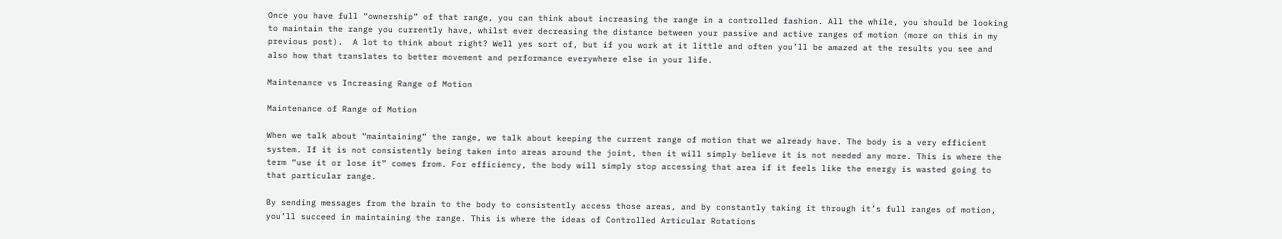Once you have full “ownership” of that range, you can think about increasing the range in a controlled fashion. All the while, you should be looking to maintain the range you currently have, whilst ever decreasing the distance between your passive and active ranges of motion (more on this in my previous post).  A lot to think about right? Well yes sort of, but if you work at it little and often you’ll be amazed at the results you see and also how that translates to better movement and performance everywhere else in your life.

Maintenance vs Increasing Range of Motion

Maintenance of Range of Motion

When we talk about “maintaining” the range, we talk about keeping the current range of motion that we already have. The body is a very efficient system. If it is not consistently being taken into areas around the joint, then it will simply believe it is not needed any more. This is where the term “use it or lose it” comes from. For efficiency, the body will simply stop accessing that area if it feels like the energy is wasted going to that particular range.

By sending messages from the brain to the body to consistently access those areas, and by constantly taking it through it’s full ranges of motion, you’ll succeed in maintaining the range. This is where the ideas of Controlled Articular Rotations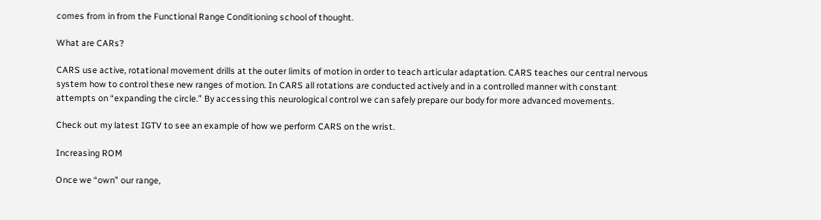comes from in from the Functional Range Conditioning school of thought.

What are CARs?

CARS use active, rotational movement drills at the outer limits of motion in order to teach articular adaptation. CARS teaches our central nervous system how to control these new ranges of motion. In CARS all rotations are conducted actively and in a controlled manner with constant attempts on “expanding the circle.” By accessing this neurological control we can safely prepare our body for more advanced movements.

Check out my latest IGTV to see an example of how we perform CARS on the wrist.

Increasing ROM

Once we “own” our range,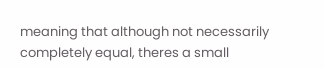meaning that although not necessarily completely equal, theres a small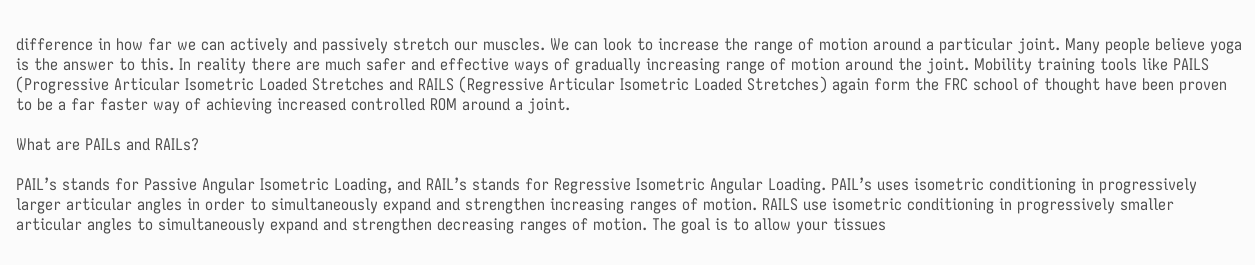difference in how far we can actively and passively stretch our muscles. We can look to increase the range of motion around a particular joint. Many people believe yoga is the answer to this. In reality there are much safer and effective ways of gradually increasing range of motion around the joint. Mobility training tools like PAILS (Progressive Articular Isometric Loaded Stretches and RAILS (Regressive Articular Isometric Loaded Stretches) again form the FRC school of thought have been proven to be a far faster way of achieving increased controlled ROM around a joint.

What are PAILs and RAILs?

PAIL’s stands for Passive Angular Isometric Loading, and RAIL’s stands for Regressive Isometric Angular Loading. PAIL’s uses isometric conditioning in progressively larger articular angles in order to simultaneously expand and strengthen increasing ranges of motion. RAILS use isometric conditioning in progressively smaller articular angles to simultaneously expand and strengthen decreasing ranges of motion. The goal is to allow your tissues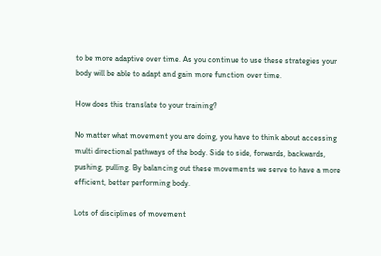to be more adaptive over time. As you continue to use these strategies your body will be able to adapt and gain more function over time.

How does this translate to your training?

No matter what movement you are doing, you have to think about accessing multi directional pathways of the body. Side to side, forwards, backwards, pushing, pulling. By balancing out these movements we serve to have a more efficient, better performing body.

Lots of disciplines of movement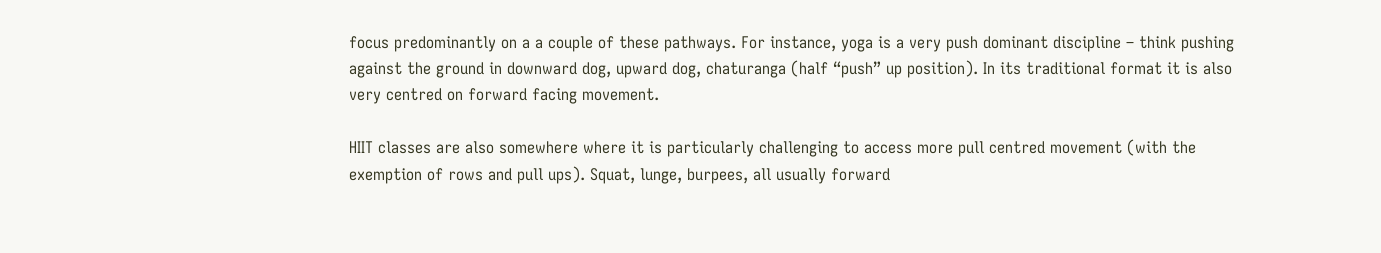focus predominantly on a a couple of these pathways. For instance, yoga is a very push dominant discipline – think pushing against the ground in downward dog, upward dog, chaturanga (half “push” up position). In its traditional format it is also very centred on forward facing movement.

HIIT classes are also somewhere where it is particularly challenging to access more pull centred movement (with the exemption of rows and pull ups). Squat, lunge, burpees, all usually forward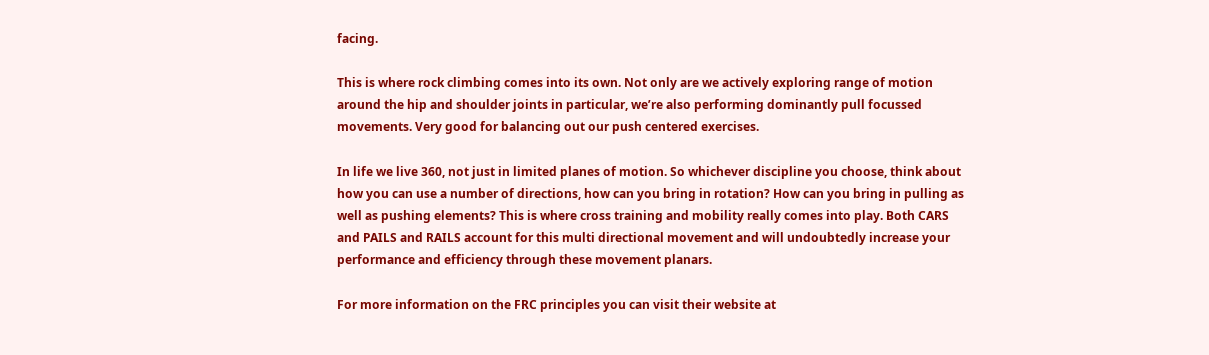facing.

This is where rock climbing comes into its own. Not only are we actively exploring range of motion around the hip and shoulder joints in particular, we’re also performing dominantly pull focussed movements. Very good for balancing out our push centered exercises.

In life we live 360, not just in limited planes of motion. So whichever discipline you choose, think about how you can use a number of directions, how can you bring in rotation? How can you bring in pulling as well as pushing elements? This is where cross training and mobility really comes into play. Both CARS and PAILS and RAILS account for this multi directional movement and will undoubtedly increase your performance and efficiency through these movement planars.

For more information on the FRC principles you can visit their website at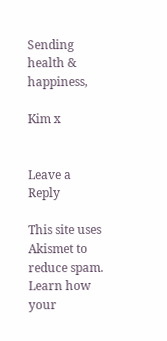Sending health & happiness,

Kim x


Leave a Reply

This site uses Akismet to reduce spam. Learn how your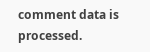comment data is processed.